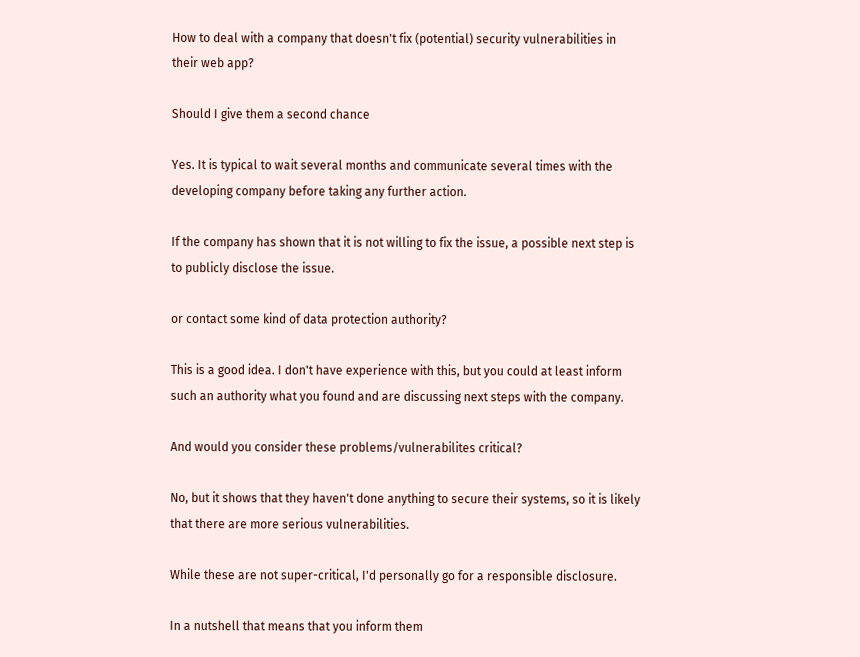How to deal with a company that doesn't fix (potential) security vulnerabilities in their web app?

Should I give them a second chance

Yes. It is typical to wait several months and communicate several times with the developing company before taking any further action.

If the company has shown that it is not willing to fix the issue, a possible next step is to publicly disclose the issue.

or contact some kind of data protection authority?

This is a good idea. I don't have experience with this, but you could at least inform such an authority what you found and are discussing next steps with the company.

And would you consider these problems/vulnerabilites critical?

No, but it shows that they haven't done anything to secure their systems, so it is likely that there are more serious vulnerabilities.

While these are not super-critical, I'd personally go for a responsible disclosure.

In a nutshell that means that you inform them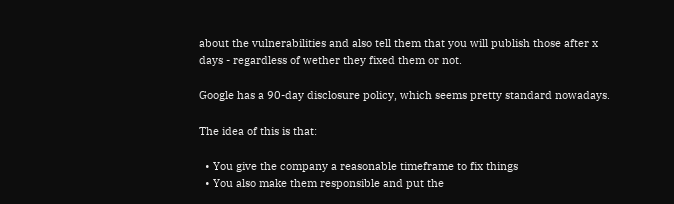about the vulnerabilities and also tell them that you will publish those after x days - regardless of wether they fixed them or not.

Google has a 90-day disclosure policy, which seems pretty standard nowadays.

The idea of this is that:

  • You give the company a reasonable timeframe to fix things
  • You also make them responsible and put the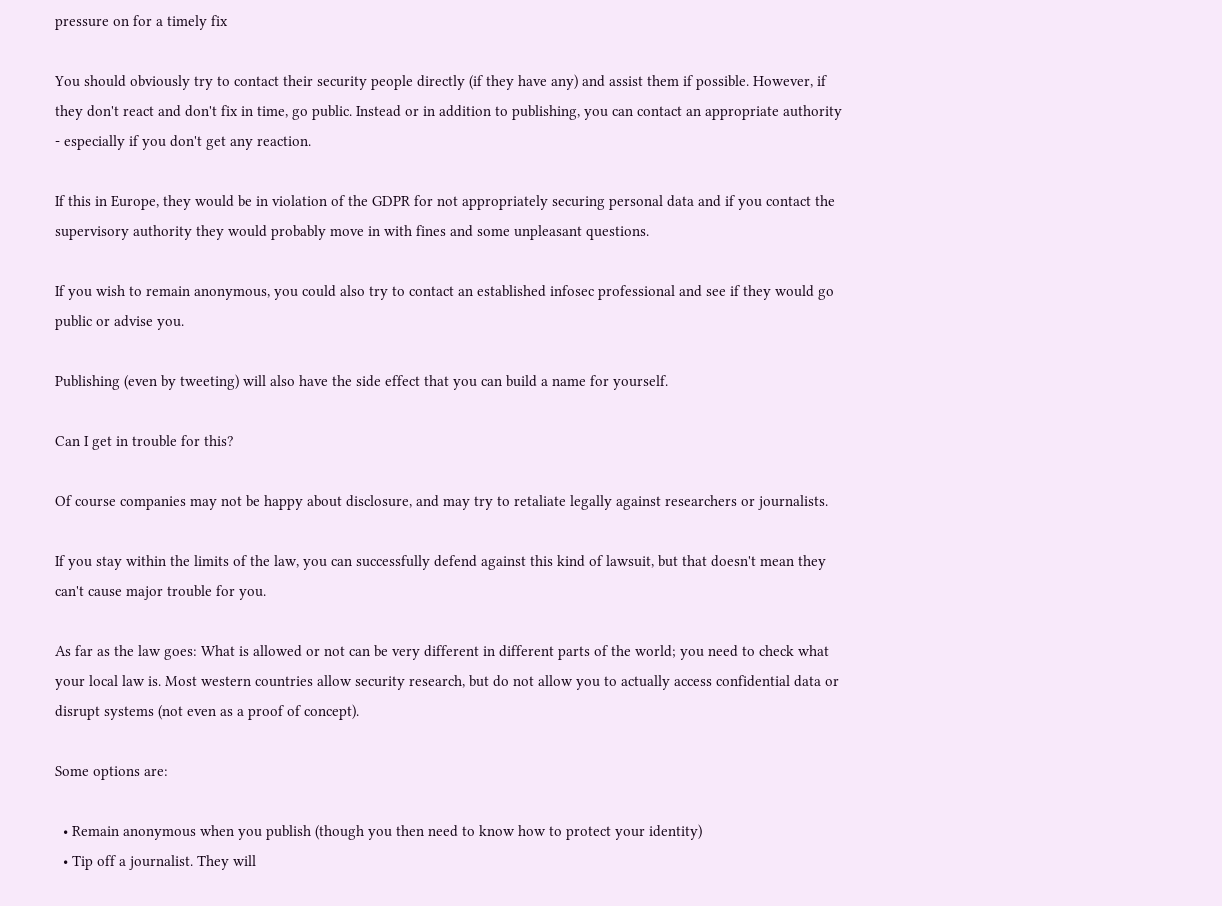pressure on for a timely fix

You should obviously try to contact their security people directly (if they have any) and assist them if possible. However, if they don't react and don't fix in time, go public. Instead or in addition to publishing, you can contact an appropriate authority - especially if you don't get any reaction.

If this in Europe, they would be in violation of the GDPR for not appropriately securing personal data and if you contact the supervisory authority they would probably move in with fines and some unpleasant questions.

If you wish to remain anonymous, you could also try to contact an established infosec professional and see if they would go public or advise you.

Publishing (even by tweeting) will also have the side effect that you can build a name for yourself.

Can I get in trouble for this?

Of course companies may not be happy about disclosure, and may try to retaliate legally against researchers or journalists.

If you stay within the limits of the law, you can successfully defend against this kind of lawsuit, but that doesn't mean they can't cause major trouble for you.

As far as the law goes: What is allowed or not can be very different in different parts of the world; you need to check what your local law is. Most western countries allow security research, but do not allow you to actually access confidential data or disrupt systems (not even as a proof of concept).

Some options are:

  • Remain anonymous when you publish (though you then need to know how to protect your identity)
  • Tip off a journalist. They will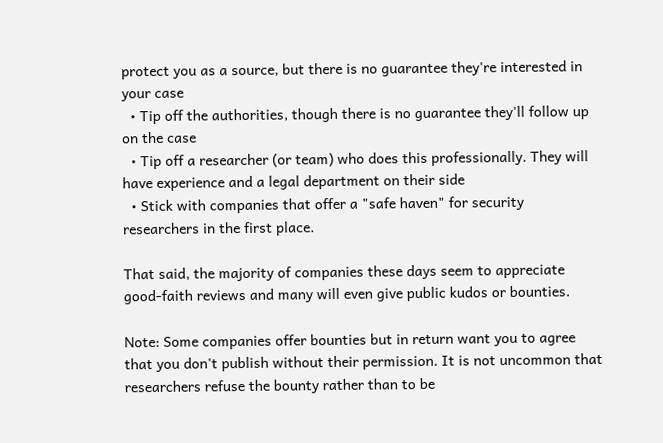protect you as a source, but there is no guarantee they're interested in your case
  • Tip off the authorities, though there is no guarantee they'll follow up on the case
  • Tip off a researcher (or team) who does this professionally. They will have experience and a legal department on their side
  • Stick with companies that offer a "safe haven" for security researchers in the first place.

That said, the majority of companies these days seem to appreciate good-faith reviews and many will even give public kudos or bounties.

Note: Some companies offer bounties but in return want you to agree that you don't publish without their permission. It is not uncommon that researchers refuse the bounty rather than to be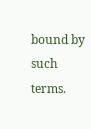bound by such terms.